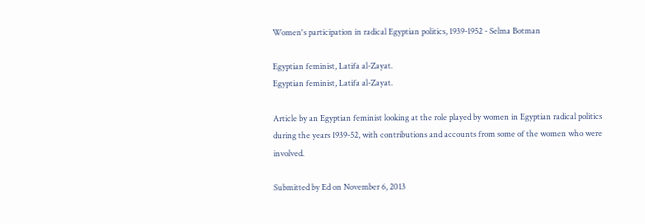Women's participation in radical Egyptian politics, 1939-1952 - Selma Botman

Egyptian feminist, Latifa al-Zayat.
Egyptian feminist, Latifa al-Zayat.

Article by an Egyptian feminist looking at the role played by women in Egyptian radical politics during the years 1939-52, with contributions and accounts from some of the women who were involved.

Submitted by Ed on November 6, 2013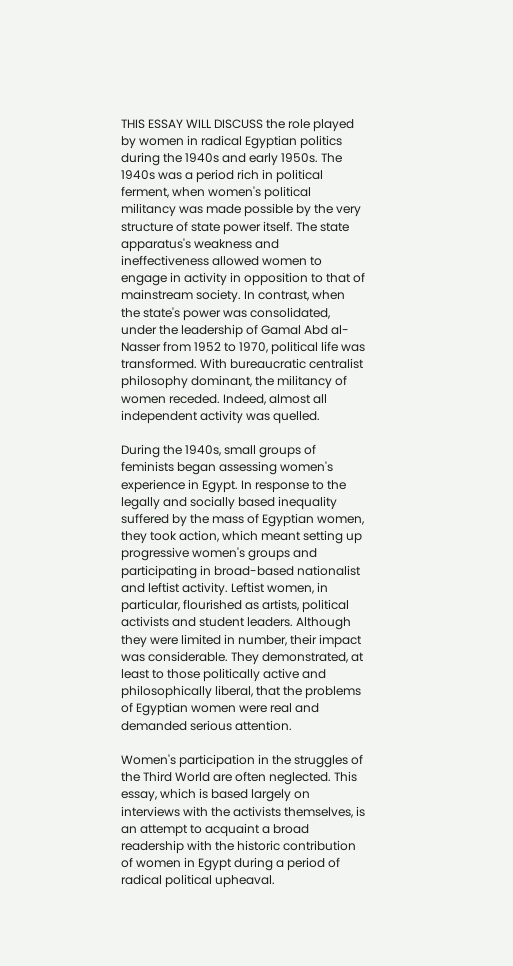THIS ESSAY WILL DISCUSS the role played by women in radical Egyptian politics during the 1940s and early 1950s. The 1940s was a period rich in political ferment, when women's political militancy was made possible by the very structure of state power itself. The state apparatus's weakness and ineffectiveness allowed women to engage in activity in opposition to that of mainstream society. In contrast, when the state's power was consolidated, under the leadership of Gamal Abd al-Nasser from 1952 to 1970, political life was transformed. With bureaucratic centralist philosophy dominant, the militancy of women receded. Indeed, almost all independent activity was quelled.

During the 1940s, small groups of feminists began assessing women's experience in Egypt. In response to the legally and socially based inequality suffered by the mass of Egyptian women, they took action, which meant setting up progressive women's groups and participating in broad-based nationalist and leftist activity. Leftist women, in particular, flourished as artists, political activists and student leaders. Although they were limited in number, their impact was considerable. They demonstrated, at least to those politically active and philosophically liberal, that the problems of Egyptian women were real and demanded serious attention.

Women's participation in the struggles of the Third World are often neglected. This essay, which is based largely on interviews with the activists themselves, is an attempt to acquaint a broad readership with the historic contribution of women in Egypt during a period of radical political upheaval.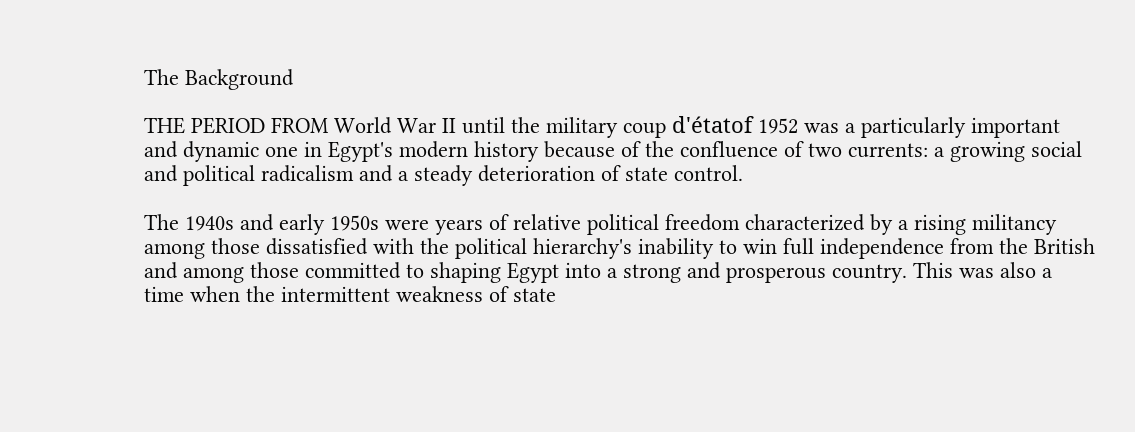The Background

THE PERIOD FROM World War II until the military coup d'étatof 1952 was a particularly important and dynamic one in Egypt's modern history because of the confluence of two currents: a growing social and political radicalism and a steady deterioration of state control.

The 1940s and early 1950s were years of relative political freedom characterized by a rising militancy among those dissatisfied with the political hierarchy's inability to win full independence from the British and among those committed to shaping Egypt into a strong and prosperous country. This was also a time when the intermittent weakness of state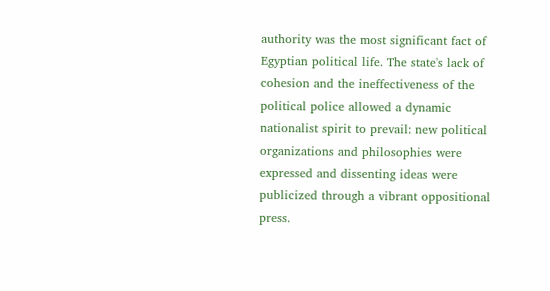authority was the most significant fact of Egyptian political life. The state's lack of cohesion and the ineffectiveness of the political police allowed a dynamic nationalist spirit to prevail: new political organizations and philosophies were expressed and dissenting ideas were publicized through a vibrant oppositional press.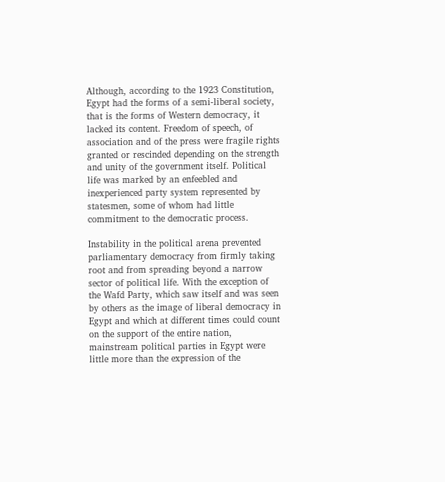Although, according to the 1923 Constitution, Egypt had the forms of a semi-liberal society, that is the forms of Western democracy, it lacked its content. Freedom of speech, of association and of the press were fragile rights granted or rescinded depending on the strength and unity of the government itself. Political life was marked by an enfeebled and inexperienced party system represented by statesmen, some of whom had little commitment to the democratic process.

Instability in the political arena prevented parliamentary democracy from firmly taking root and from spreading beyond a narrow sector of political life. With the exception of the Wafd Party, which saw itself and was seen by others as the image of liberal democracy in Egypt and which at different times could count on the support of the entire nation, mainstream political parties in Egypt were little more than the expression of the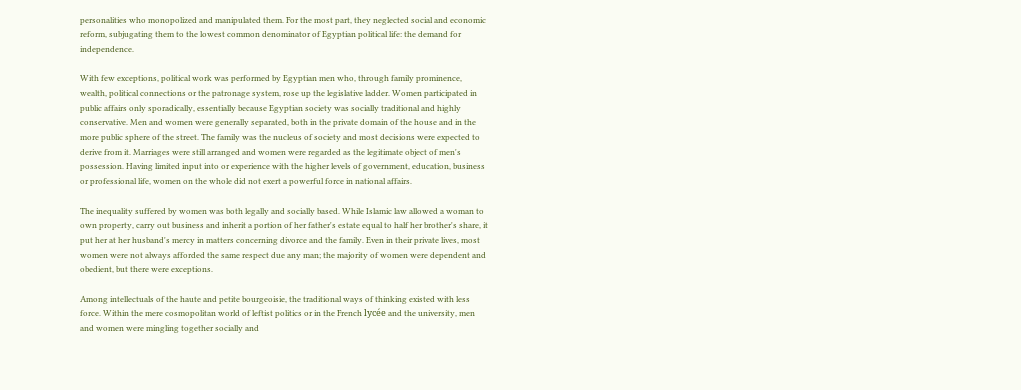personalities who monopolized and manipulated them. For the most part, they neglected social and economic reform, subjugating them to the lowest common denominator of Egyptian political life: the demand for independence.

With few exceptions, political work was performed by Egyptian men who, through family prominence, wealth, political connections or the patronage system, rose up the legislative ladder. Women participated in public affairs only sporadically, essentially because Egyptian society was socially traditional and highly conservative. Men and women were generally separated, both in the private domain of the house and in the more public sphere of the street. The family was the nucleus of society and most decisions were expected to derive from it. Marriages were still arranged and women were regarded as the legitimate object of men's possession. Having limited input into or experience with the higher levels of government, education, business or professional life, women on the whole did not exert a powerful force in national affairs.

The inequality suffered by women was both legally and socially based. While Islamic law allowed a woman to own property, carry out business and inherit a portion of her father's estate equal to half her brother's share, it put her at her husband's mercy in matters concerning divorce and the family. Even in their private lives, most women were not always afforded the same respect due any man; the majority of women were dependent and obedient, but there were exceptions.

Among intellectuals of the haute and petite bourgeoisie, the traditional ways of thinking existed with less force. Within the mere cosmopolitan world of leftist politics or in the French lycée and the university, men and women were mingling together socially and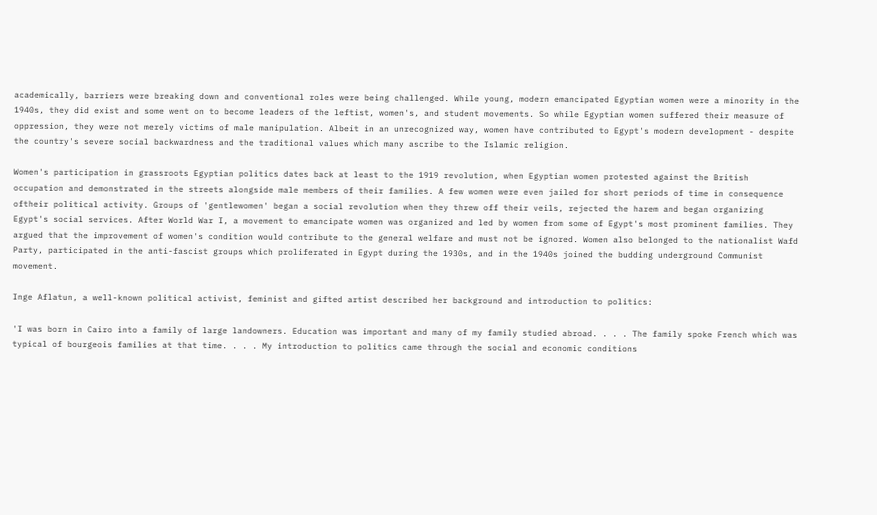academically, barriers were breaking down and conventional roles were being challenged. While young, modern emancipated Egyptian women were a minority in the 1940s, they did exist and some went on to become leaders of the leftist, women's, and student movements. So while Egyptian women suffered their measure of oppression, they were not merely victims of male manipulation. Albeit in an unrecognized way, women have contributed to Egypt's modern development - despite the country's severe social backwardness and the traditional values which many ascribe to the Islamic religion.

Women's participation in grassroots Egyptian politics dates back at least to the 1919 revolution, when Egyptian women protested against the British occupation and demonstrated in the streets alongside male members of their families. A few women were even jailed for short periods of time in consequence oftheir political activity. Groups of 'gentlewomen' began a social revolution when they threw off their veils, rejected the harem and began organizing Egypt's social services. After World War I, a movement to emancipate women was organized and led by women from some of Egypt's most prominent families. They argued that the improvement of women's condition would contribute to the general welfare and must not be ignored. Women also belonged to the nationalist Wafd Party, participated in the anti-fascist groups which proliferated in Egypt during the 1930s, and in the 1940s joined the budding underground Communist movement.

Inge Aflatun, a well-known political activist, feminist and gifted artist described her background and introduction to politics:

'I was born in Cairo into a family of large landowners. Education was important and many of my family studied abroad. . . . The family spoke French which was typical of bourgeois families at that time. . . . My introduction to politics came through the social and economic conditions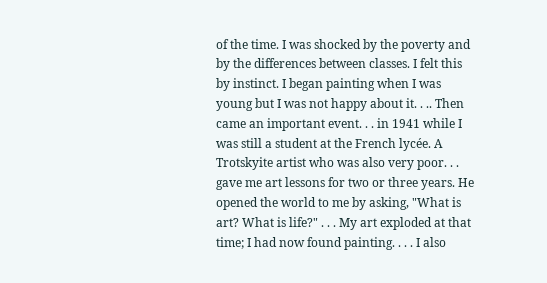of the time. I was shocked by the poverty and by the differences between classes. I felt this by instinct. I began painting when I was young but I was not happy about it. . .. Then came an important event. . . in 1941 while I was still a student at the French lycée. A Trotskyite artist who was also very poor. . . gave me art lessons for two or three years. He opened the world to me by asking, "What is art? What is life?" . . . My art exploded at that time; I had now found painting. . . . I also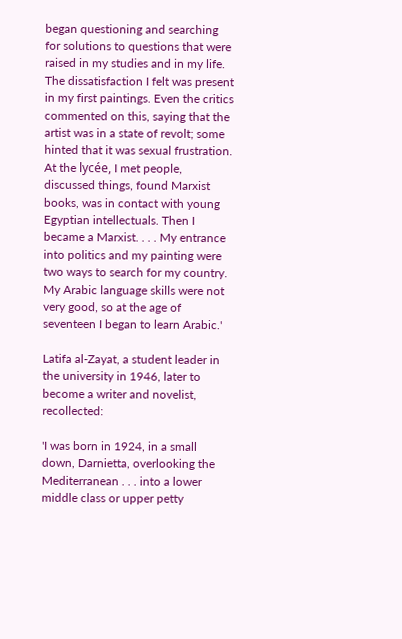began questioning and searching for solutions to questions that were raised in my studies and in my life. The dissatisfaction I felt was present in my first paintings. Even the critics commented on this, saying that the artist was in a state of revolt; some hinted that it was sexual frustration. At the lycée, I met people, discussed things, found Marxist books, was in contact with young Egyptian intellectuals. Then I became a Marxist. . . . My entrance into politics and my painting were two ways to search for my country. My Arabic language skills were not very good, so at the age of seventeen I began to learn Arabic.'

Latifa al-Zayat, a student leader in the university in 1946, later to become a writer and novelist, recollected:

'I was born in 1924, in a small down, Darnietta, overlooking the Mediterranean . . . into a lower middle class or upper petty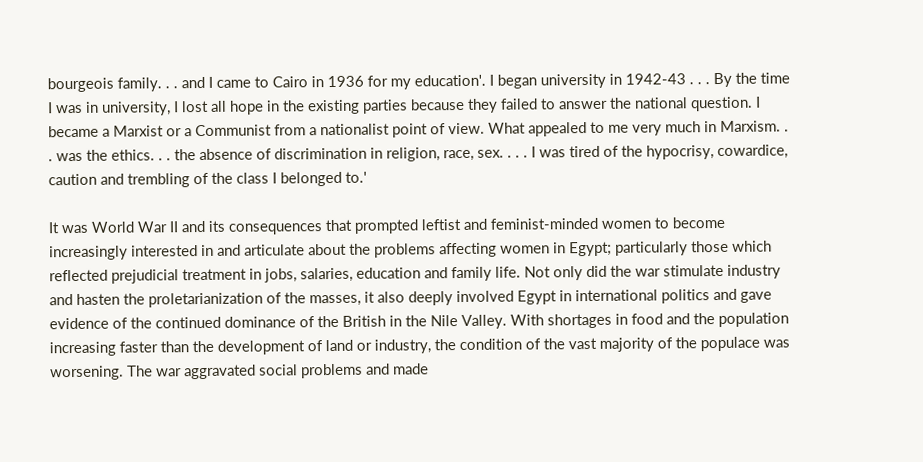bourgeois family. . . and I came to Cairo in 1936 for my education'. I began university in 1942-43 . . . By the time I was in university, I lost all hope in the existing parties because they failed to answer the national question. I became a Marxist or a Communist from a nationalist point of view. What appealed to me very much in Marxism. . . was the ethics. . . the absence of discrimination in religion, race, sex. . . . I was tired of the hypocrisy, cowardice, caution and trembling of the class I belonged to.'

It was World War II and its consequences that prompted leftist and feminist-minded women to become increasingly interested in and articulate about the problems affecting women in Egypt; particularly those which reflected prejudicial treatment in jobs, salaries, education and family life. Not only did the war stimulate industry and hasten the proletarianization of the masses, it also deeply involved Egypt in international politics and gave evidence of the continued dominance of the British in the Nile Valley. With shortages in food and the population increasing faster than the development of land or industry, the condition of the vast majority of the populace was worsening. The war aggravated social problems and made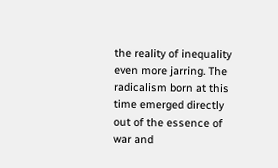the reality of inequality even more jarring. The radicalism born at this time emerged directly out of the essence of war and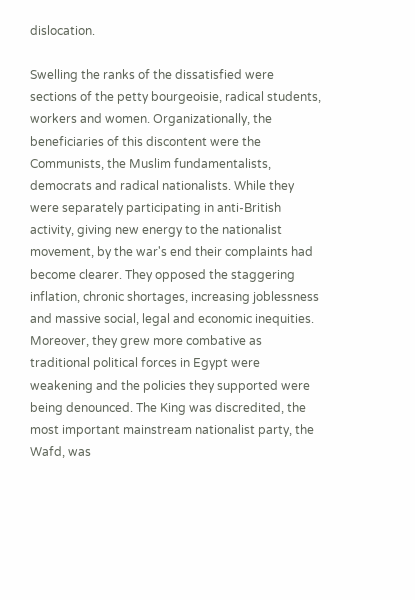dislocation.

Swelling the ranks of the dissatisfied were sections of the petty bourgeoisie, radical students, workers and women. Organizationally, the beneficiaries of this discontent were the Communists, the Muslim fundamentalists, democrats and radical nationalists. While they were separately participating in anti-British activity, giving new energy to the nationalist movement, by the war's end their complaints had become clearer. They opposed the staggering inflation, chronic shortages, increasing joblessness and massive social, legal and economic inequities. Moreover, they grew more combative as traditional political forces in Egypt were weakening and the policies they supported were being denounced. The King was discredited, the most important mainstream nationalist party, the Wafd, was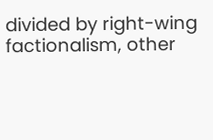divided by right-wing factionalism, other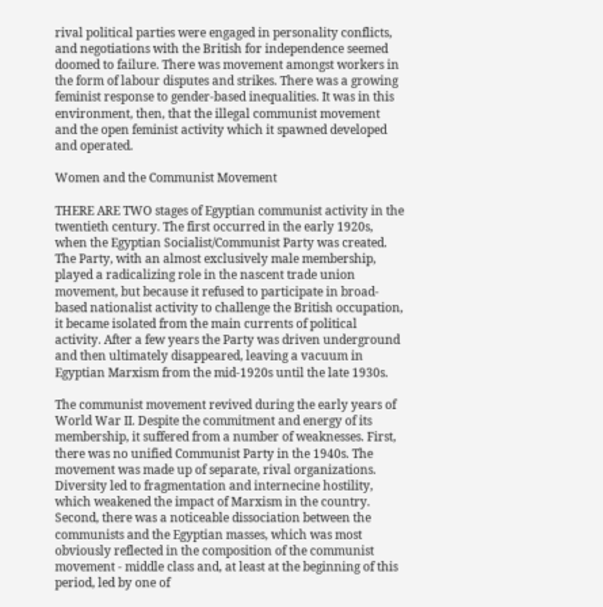rival political parties were engaged in personality conflicts, and negotiations with the British for independence seemed doomed to failure. There was movement amongst workers in the form of labour disputes and strikes. There was a growing feminist response to gender-based inequalities. It was in this environment, then, that the illegal communist movement and the open feminist activity which it spawned developed and operated.

Women and the Communist Movement

THERE ARE TWO stages of Egyptian communist activity in the twentieth century. The first occurred in the early 1920s, when the Egyptian Socialist/Communist Party was created. The Party, with an almost exclusively male membership, played a radicalizing role in the nascent trade union movement, but because it refused to participate in broad-based nationalist activity to challenge the British occupation, it became isolated from the main currents of political activity. After a few years the Party was driven underground and then ultimately disappeared, leaving a vacuum in Egyptian Marxism from the mid-1920s until the late 1930s.

The communist movement revived during the early years of World War II. Despite the commitment and energy of its membership, it suffered from a number of weaknesses. First, there was no unified Communist Party in the 1940s. The movement was made up of separate, rival organizations. Diversity led to fragmentation and internecine hostility, which weakened the impact of Marxism in the country. Second, there was a noticeable dissociation between the communists and the Egyptian masses, which was most obviously reflected in the composition of the communist movement - middle class and, at least at the beginning of this period, led by one of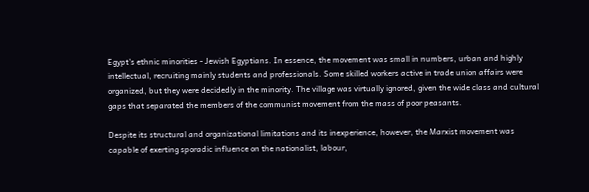Egypt's ethnic minorities - Jewish Egyptians. In essence, the movement was small in numbers, urban and highly intellectual, recruiting mainly students and professionals. Some skilled workers active in trade union affairs were organized, but they were decidedly in the minority. The village was virtually ignored, given the wide class and cultural gaps that separated the members of the communist movement from the mass of poor peasants.

Despite its structural and organizational limitations and its inexperience, however, the Marxist movement was capable of exerting sporadic influence on the nationalist, labour,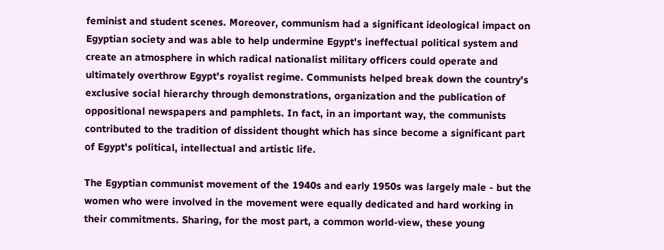feminist and student scenes. Moreover, communism had a significant ideological impact on Egyptian society and was able to help undermine Egypt's ineffectual political system and create an atmosphere in which radical nationalist military officers could operate and ultimately overthrow Egypt's royalist regime. Communists helped break down the country's exclusive social hierarchy through demonstrations, organization and the publication of oppositional newspapers and pamphlets. In fact, in an important way, the communists contributed to the tradition of dissident thought which has since become a significant part of Egypt's political, intellectual and artistic life.

The Egyptian communist movement of the 1940s and early 1950s was largely male - but the women who were involved in the movement were equally dedicated and hard working in their commitments. Sharing, for the most part, a common world-view, these young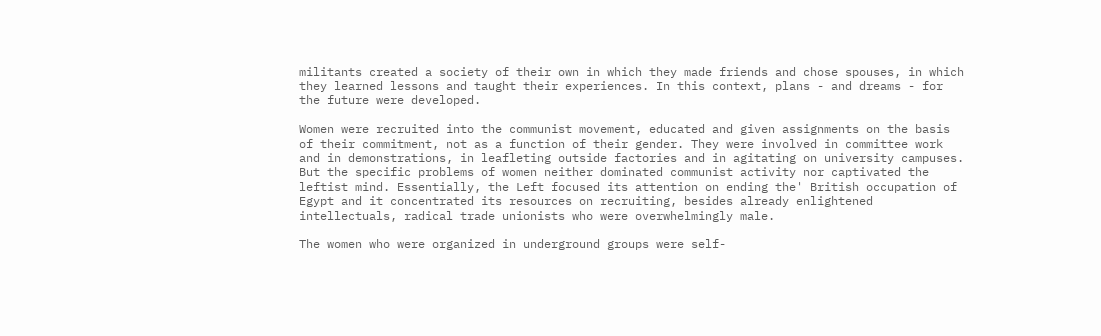militants created a society of their own in which they made friends and chose spouses, in which they learned lessons and taught their experiences. In this context, plans - and dreams - for the future were developed.

Women were recruited into the communist movement, educated and given assignments on the basis of their commitment, not as a function of their gender. They were involved in committee work and in demonstrations, in leafleting outside factories and in agitating on university campuses. But the specific problems of women neither dominated communist activity nor captivated the leftist mind. Essentially, the Left focused its attention on ending the' British occupation of Egypt and it concentrated its resources on recruiting, besides already enlightened intellectuals, radical trade unionists who were overwhelmingly male.

The women who were organized in underground groups were self-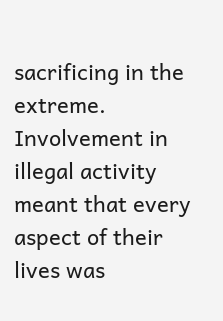sacrificing in the extreme. Involvement in illegal activity meant that every aspect of their lives was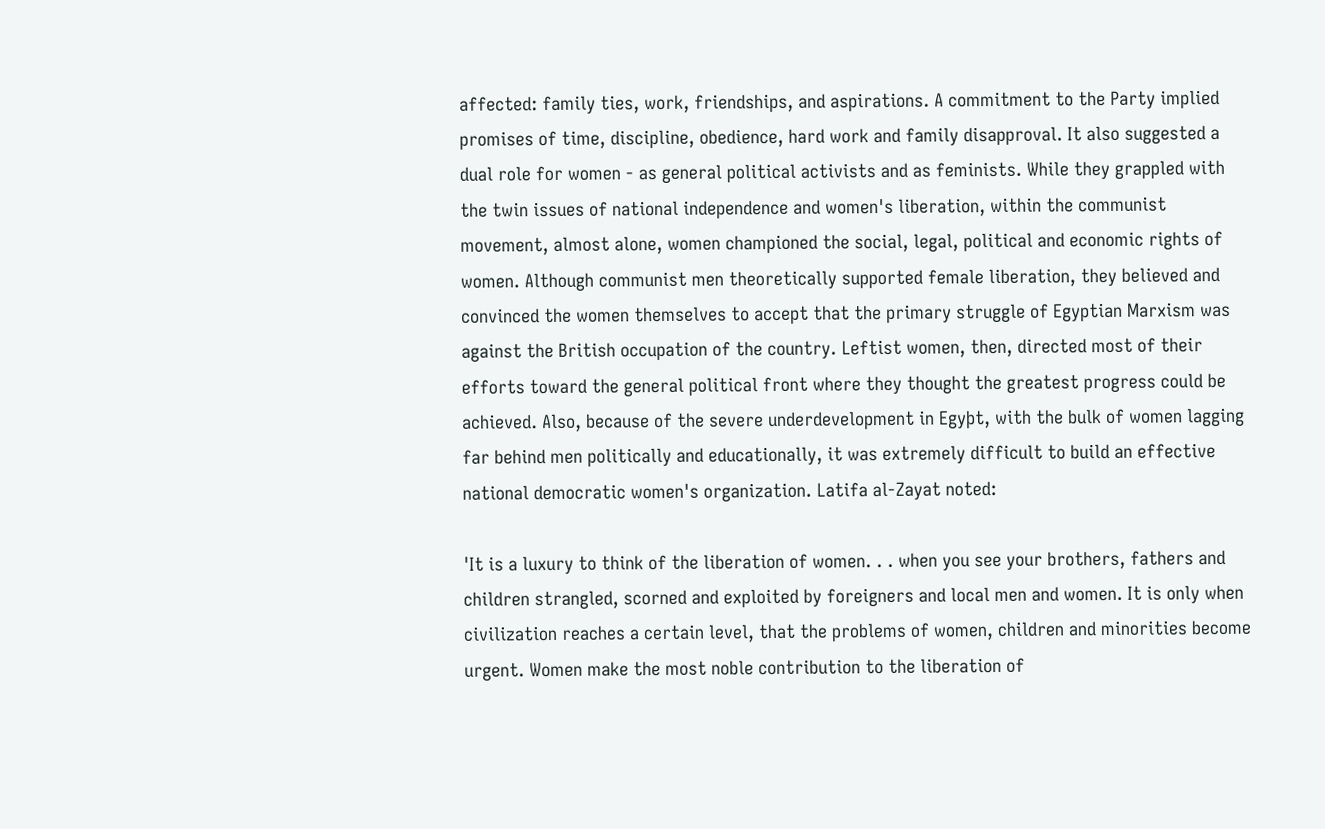affected: family ties, work, friendships, and aspirations. A commitment to the Party implied promises of time, discipline, obedience, hard work and family disapproval. It also suggested a dual role for women - as general political activists and as feminists. While they grappled with the twin issues of national independence and women's liberation, within the communist movement, almost alone, women championed the social, legal, political and economic rights of women. Although communist men theoretically supported female liberation, they believed and convinced the women themselves to accept that the primary struggle of Egyptian Marxism was against the British occupation of the country. Leftist women, then, directed most of their efforts toward the general political front where they thought the greatest progress could be achieved. Also, because of the severe underdevelopment in Egyþt, with the bulk of women lagging far behind men politically and educationally, it was extremely difficult to build an effective national democratic women's organization. Latifa al-Zayat noted:

'It is a luxury to think of the liberation of women. . . when you see your brothers, fathers and children strangled, scorned and exploited by foreigners and local men and women. It is only when civilization reaches a certain level, that the problems of women, children and minorities become urgent. Women make the most noble contribution to the liberation of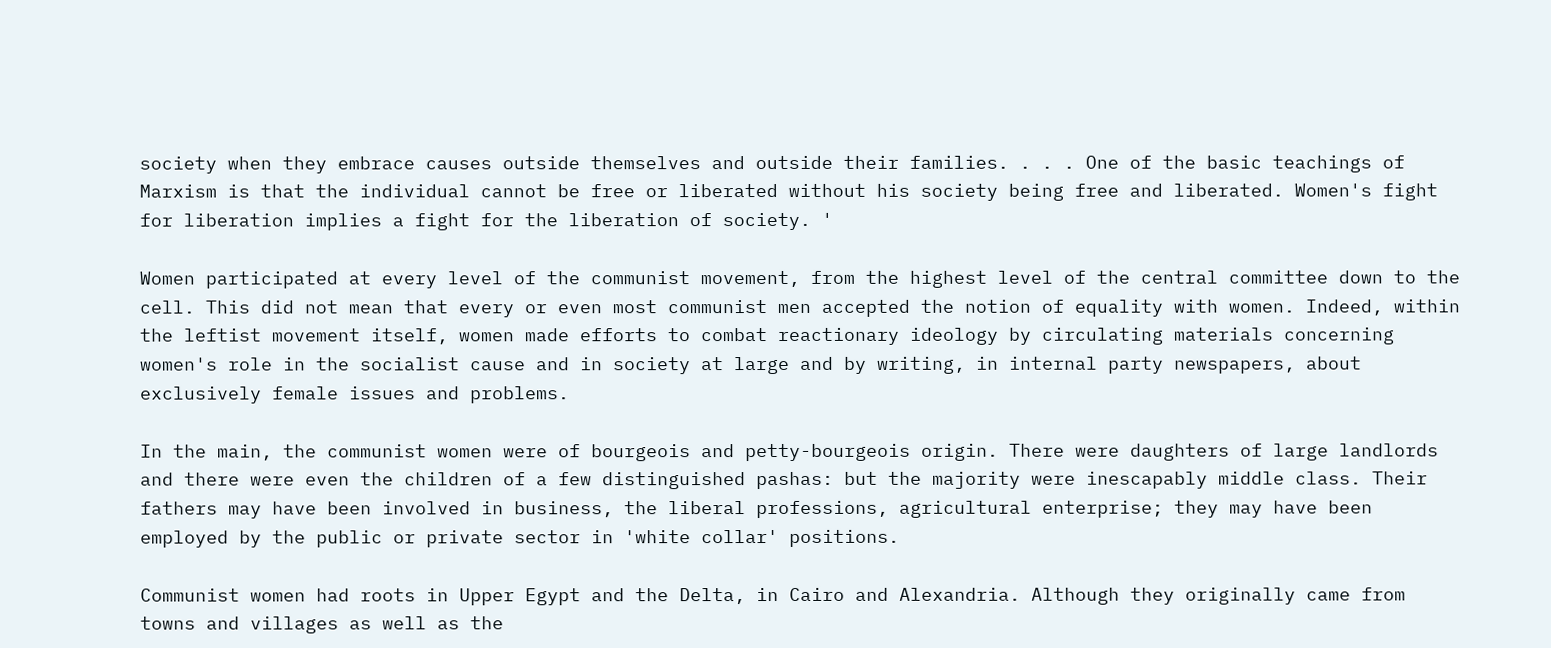society when they embrace causes outside themselves and outside their families. . . . One of the basic teachings of Marxism is that the individual cannot be free or liberated without his society being free and liberated. Women's fight for liberation implies a fight for the liberation of society. '

Women participated at every level of the communist movement, from the highest level of the central committee down to the cell. This did not mean that every or even most communist men accepted the notion of equality with women. Indeed, within the leftist movement itself, women made efforts to combat reactionary ideology by circulating materials concerning women's role in the socialist cause and in society at large and by writing, in internal party newspapers, about exclusively female issues and problems.

In the main, the communist women were of bourgeois and petty-bourgeois origin. There were daughters of large landlords and there were even the children of a few distinguished pashas: but the majority were inescapably middle class. Their fathers may have been involved in business, the liberal professions, agricultural enterprise; they may have been employed by the public or private sector in 'white collar' positions.

Communist women had roots in Upper Egypt and the Delta, in Cairo and Alexandria. Although they originally came from towns and villages as well as the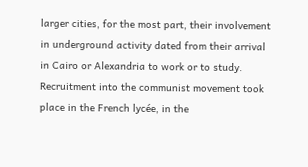larger cities, for the most part, their involvement in underground activity dated from their arrival in Cairo or Alexandria to work or to study. Recruitment into the communist movement took place in the French lycée, in the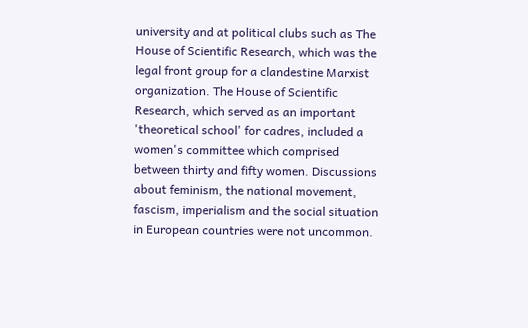university and at political clubs such as The House of Scientific Research, which was the legal front group for a clandestine Marxist organization. The House of Scientific Research, which served as an important 'theoretical school' for cadres, included a women's committee which comprised between thirty and fifty women. Discussions about feminism, the national movement, fascism, imperialism and the social situation in European countries were not uncommon.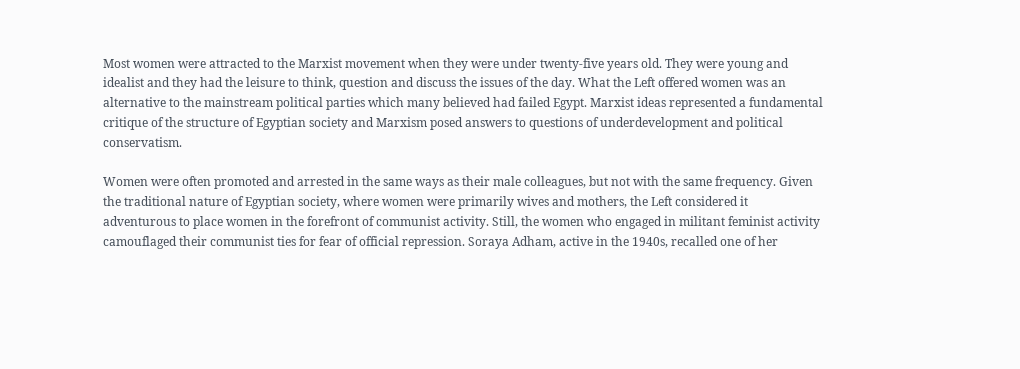Most women were attracted to the Marxist movement when they were under twenty-five years old. They were young and idealist and they had the leisure to think, question and discuss the issues of the day. What the Left offered women was an alternative to the mainstream political parties which many believed had failed Egypt. Marxist ideas represented a fundamental critique of the structure of Egyptian society and Marxism posed answers to questions of underdevelopment and political conservatism.

Women were often promoted and arrested in the same ways as their male colleagues, but not with the same frequency. Given the traditional nature of Egyptian society, where women were primarily wives and mothers, the Left considered it adventurous to place women in the forefront of communist activity. Still, the women who engaged in militant feminist activity camouflaged their communist ties for fear of official repression. Soraya Adham, active in the 1940s, recalled one of her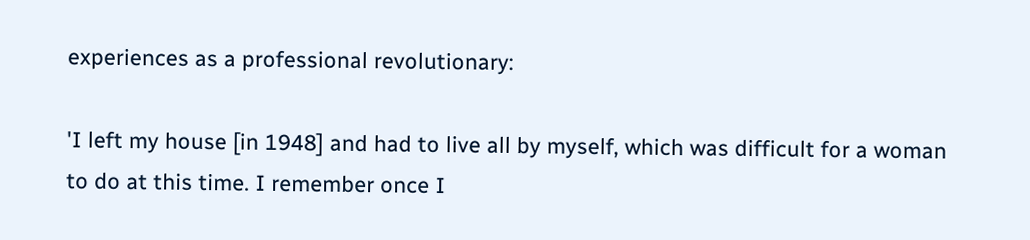experiences as a professional revolutionary:

'I left my house [in 1948] and had to live all by myself, which was difficult for a woman to do at this time. I remember once I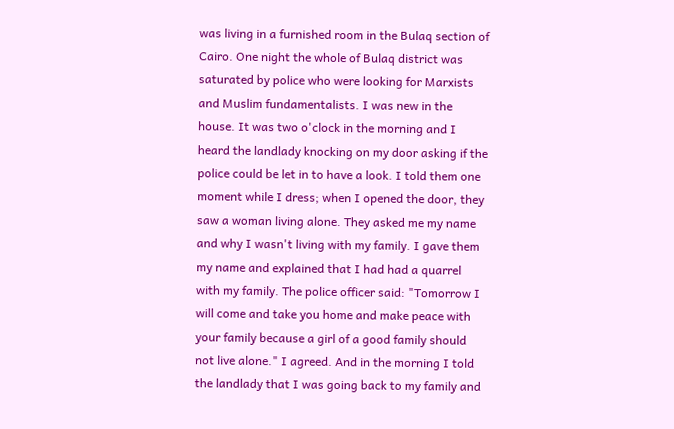was living in a furnished room in the Bulaq section of Cairo. One night the whole of Bulaq district was saturated by police who were looking for Marxists and Muslim fundamentalists. I was new in the house. It was two o'clock in the morning and I heard the landlady knocking on my door asking if the police could be let in to have a look. I told them one moment while I dress; when I opened the door, they saw a woman living alone. They asked me my name and why I wasn't living with my family. I gave them my name and explained that I had had a quarrel with my family. The police officer said: "Tomorrow I will come and take you home and make peace with your family because a girl of a good family should not live alone." I agreed. And in the morning I told the landlady that I was going back to my family and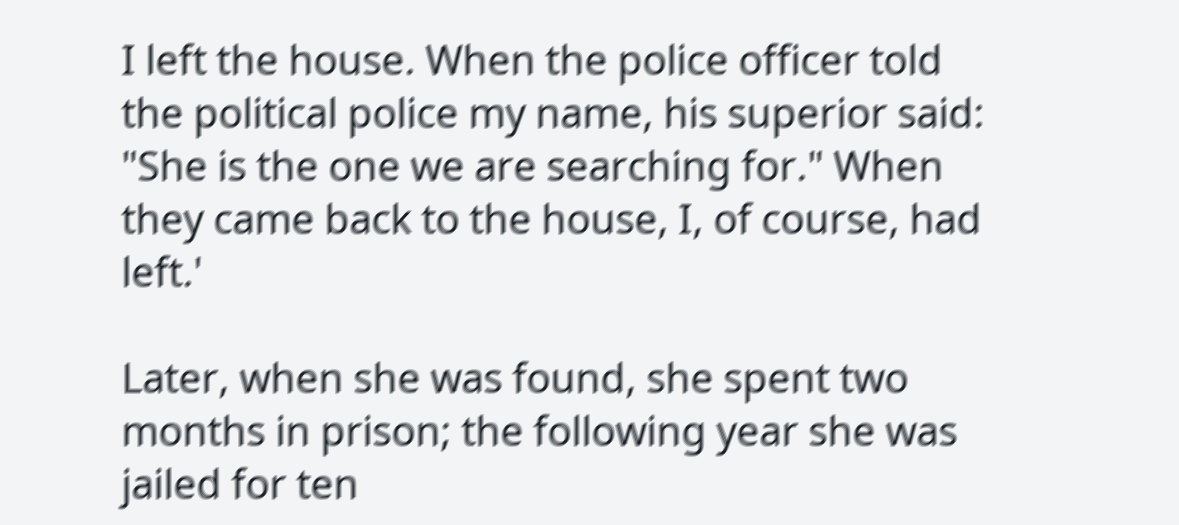I left the house. When the police officer told the political police my name, his superior said: "She is the one we are searching for." When they came back to the house, I, of course, had left.'

Later, when she was found, she spent two months in prison; the following year she was jailed for ten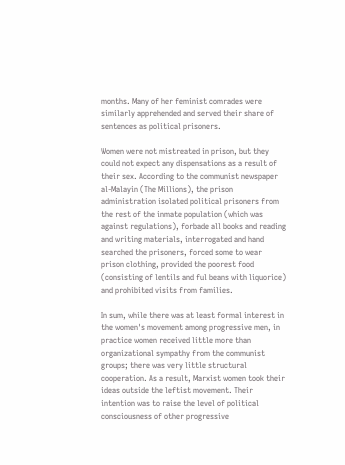months. Many of her feminist comrades were similarly apprehended and served their share of sentences as political prisoners.

Women were not mistreated in prison, but they could not expect any dispensations as a result of their sex. According to the communist newspaper al-Malayin (The Millions), the prison administration isolated political prisoners from the rest of the inmate population (which was against regulations), forbade all books and reading and writing materials, interrogated and hand searched the prisoners, forced some to wear prison clothing, provided the poorest food (consisting of lentils and ful beans with liquorice) and prohibited visits from families.

In sum, while there was at least formal interest in the women's movement among progressive men, in practice women received little more than organizational sympathy from the communist groups; there was very little structural cooperation. As a result, Marxist women took their ideas outside the leftist movement. Their intention was to raise the level of political consciousness of other progressive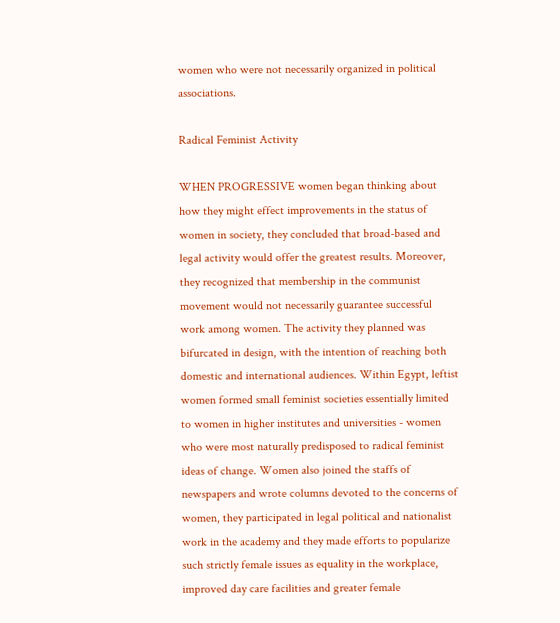women who were not necessarily organized in political associations.

Radical Feminist Activity

WHEN PROGRESSIVE women began thinking about how they might effect improvements in the status of women in society, they concluded that broad-based and legal activity would offer the greatest results. Moreover, they recognized that membership in the communist movement would not necessarily guarantee successful work among women. The activity they planned was bifurcated in design, with the intention of reaching both domestic and international audiences. Within Egypt, leftist women formed small feminist societies essentially limited to women in higher institutes and universities - women who were most naturally predisposed to radical feminist ideas of change. Women also joined the staffs of newspapers and wrote columns devoted to the concerns of women, they participated in legal political and nationalist work in the academy and they made efforts to popularize such strictly female issues as equality in the workplace, improved day care facilities and greater female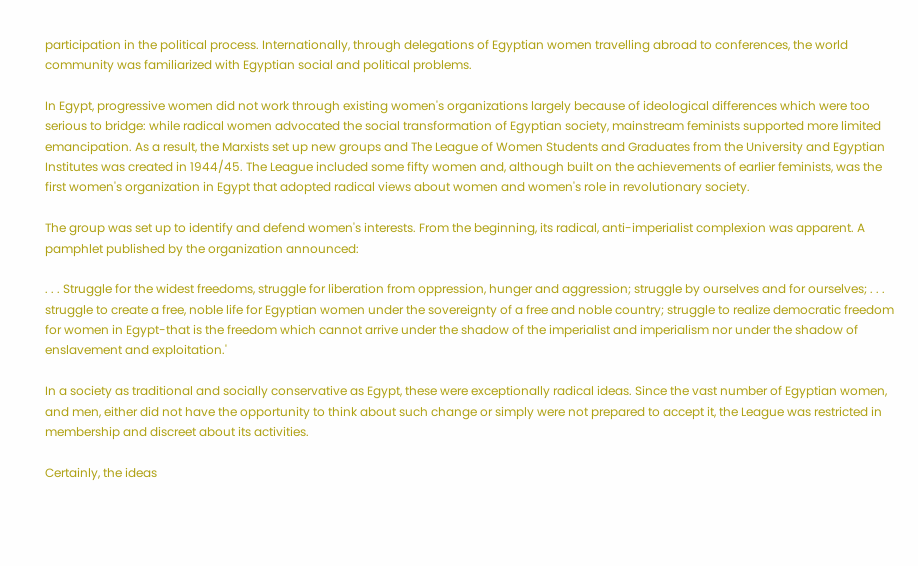participation in the political process. Internationally, through delegations of Egyptian women travelling abroad to conferences, the world community was familiarized with Egyptian social and political problems.

In Egypt, progressive women did not work through existing women's organizations largely because of ideological differences which were too serious to bridge: while radical women advocated the social transformation of Egyptian society, mainstream feminists supported more limited emancipation. As a result, the Marxists set up new groups and The League of Women Students and Graduates from the University and Egyptian Institutes was created in 1944/45. The League included some fifty women and, although built on the achievements of earlier feminists, was the first women's organization in Egypt that adopted radical views about women and women's role in revolutionary society.

The group was set up to identify and defend women's interests. From the beginning, its radical, anti-imperialist complexion was apparent. A pamphlet published by the organization announced:

. . . Struggle for the widest freedoms, struggle for liberation from oppression, hunger and aggression; struggle by ourselves and for ourselves; . . . struggle to create a free, noble life for Egyptian women under the sovereignty of a free and noble country; struggle to realize democratic freedom for women in Egypt-that is the freedom which cannot arrive under the shadow of the imperialist and imperialism nor under the shadow of enslavement and exploitation.'

In a society as traditional and socially conservative as Egypt, these were exceptionally radical ideas. Since the vast number of Egyptian women, and men, either did not have the opportunity to think about such change or simply were not prepared to accept it, the League was restricted in membership and discreet about its activities.

Certainly, the ideas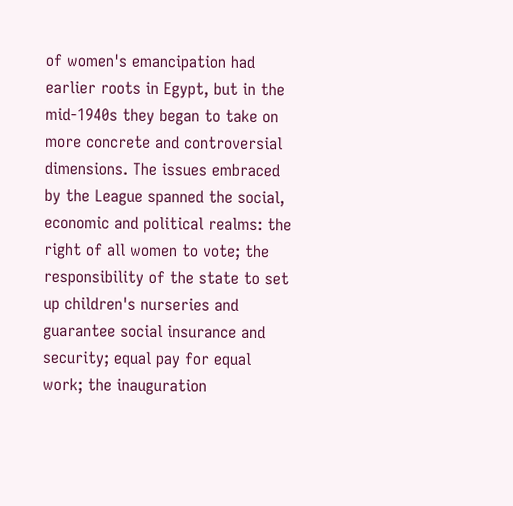of women's emancipation had earlier roots in Egypt, but in the mid-1940s they began to take on more concrete and controversial dimensions. The issues embraced by the League spanned the social, economic and political realms: the right of all women to vote; the responsibility of the state to set up children's nurseries and guarantee social insurance and security; equal pay for equal work; the inauguration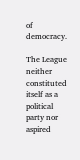of democracy.

The League neither constituted itself as a political party nor aspired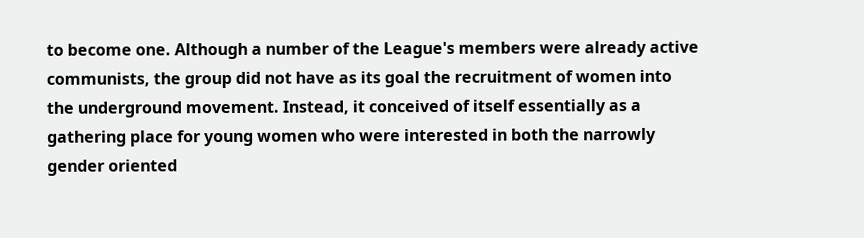to become one. Although a number of the League's members were already active communists, the group did not have as its goal the recruitment of women into the underground movement. Instead, it conceived of itself essentially as a gathering place for young women who were interested in both the narrowly gender oriented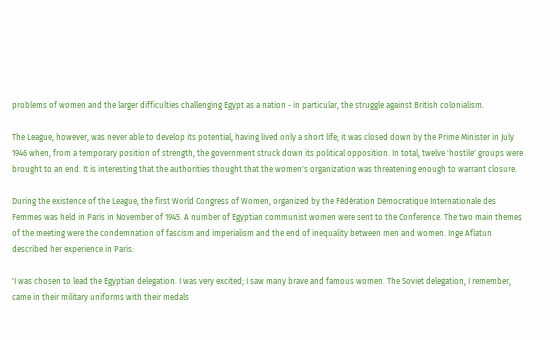problems of women and the larger difficulties challenging Egypt as a nation - in particular, the struggle against British colonialism.

The League, however, was never able to develop its potential, having lived only a short life; it was closed down by the Prime Minister in July 1946 when, from a temporary position of strength, the government struck down its political opposition. In total, twelve 'hostile' groups were brought to an end. It is interesting that the authorities thought that the women's organization was threatening enough to warrant closure.

During the existence of the League, the first World Congress of Women, organized by the Fédération Démocratique Internationale des Femmes was held in Paris in November of 1945. A number of Egyptian communist women were sent to the Conference. The two main themes of the meeting were the condemnation of fascism and imperialism and the end of inequality between men and women. Inge Aflatun described her experience in Paris:

'I was chosen to lead the Egyptian delegation. I was very excited; I saw many brave and famous women. The Soviet delegation, I remember, came in their military uniforms with their medals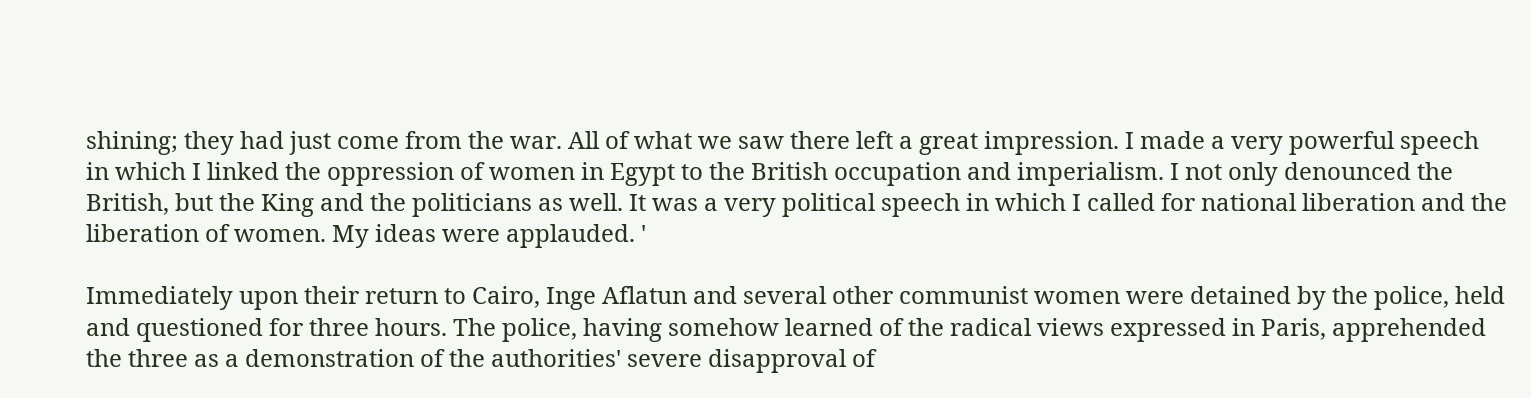shining; they had just come from the war. All of what we saw there left a great impression. I made a very powerful speech in which I linked the oppression of women in Egypt to the British occupation and imperialism. I not only denounced the British, but the King and the politicians as well. It was a very political speech in which I called for national liberation and the liberation of women. My ideas were applauded. '

Immediately upon their return to Cairo, Inge Aflatun and several other communist women were detained by the police, held and questioned for three hours. The police, having somehow learned of the radical views expressed in Paris, apprehended the three as a demonstration of the authorities' severe disapproval of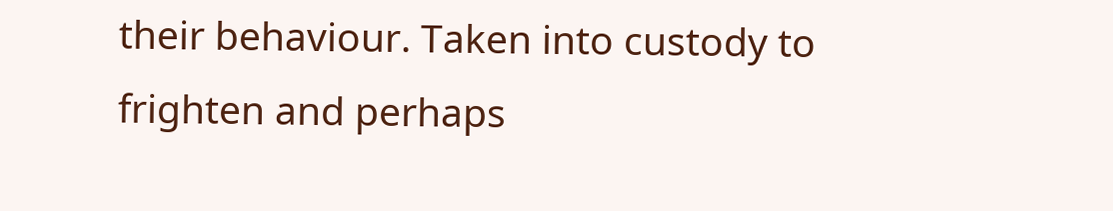their behaviour. Taken into custody to frighten and perhaps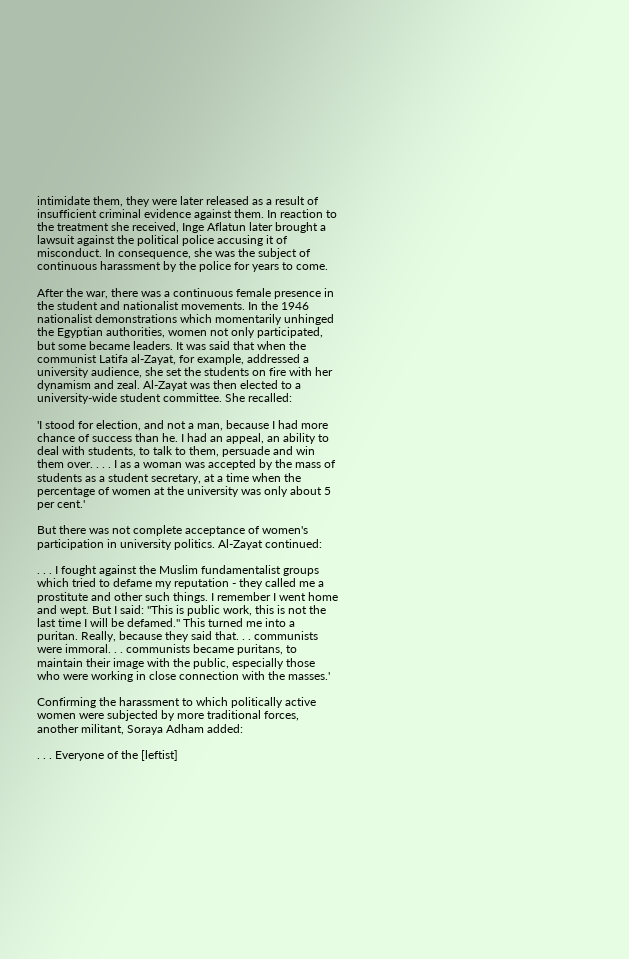intimidate them, they were later released as a result of insufficient criminal evidence against them. In reaction to the treatment she received, Inge Aflatun later brought a lawsuit against the political police accusing it of misconduct. In consequence, she was the subject of continuous harassment by the police for years to come.

After the war, there was a continuous female presence in the student and nationalist movements. In the 1946 nationalist demonstrations which momentarily unhinged the Egyptian authorities, women not only participated, but some became leaders. It was said that when the communist Latifa al-Zayat, for example, addressed a university audience, she set the students on fire with her dynamism and zeal. Al-Zayat was then elected to a university-wide student committee. She recalled:

'I stood for election, and not a man, because I had more chance of success than he. I had an appeal, an ability to deal with students, to talk to them, persuade and win them over. . . . I as a woman was accepted by the mass of students as a student secretary, at a time when the percentage of women at the university was only about 5 per cent.'

But there was not complete acceptance of women's participation in university politics. Al-Zayat continued:

. . . I fought against the Muslim fundamentalist groups which tried to defame my reputation - they called me a prostitute and other such things. I remember I went home and wept. But I said: "This is public work, this is not the last time I will be defamed." This turned me into a puritan. Really, because they said that. . . communists were immoral. . . communists became puritans, to maintain their image with the public, especially those who were working in close connection with the masses.'

Confirming the harassment to which politically active women were subjected by more traditional forces, another militant, Soraya Adham added:

. . . Everyone of the [leftist]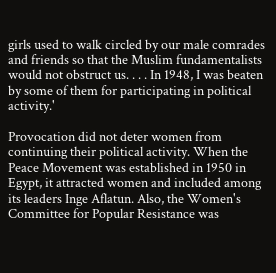girls used to walk circled by our male comrades and friends so that the Muslim fundamentalists would not obstruct us. . . . In 1948, I was beaten by some of them for participating in political activity.'

Provocation did not deter women from continuing their political activity. When the Peace Movement was established in 1950 in Egypt, it attracted women and included among its leaders Inge Aflatun. Also, the Women's Committee for Popular Resistance was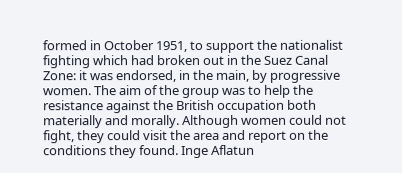formed in October 1951, to support the nationalist fighting which had broken out in the Suez Canal Zone: it was endorsed, in the main, by progressive women. The aim of the group was to help the resistance against the British occupation both materially and morally. Although women could not fight, they could visit the area and report on the conditions they found. Inge Aflatun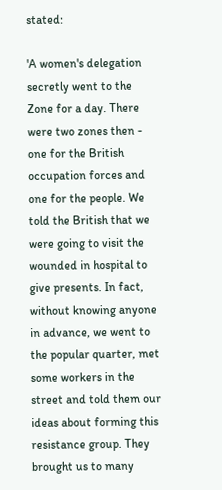stated:

'A women's delegation secretly went to the Zone for a day. There were two zones then - one for the British occupation forces and one for the people. We told the British that we were going to visit the wounded in hospital to give presents. In fact, without knowing anyone in advance, we went to the popular quarter, met some workers in the street and told them our ideas about forming this resistance group. They brought us to many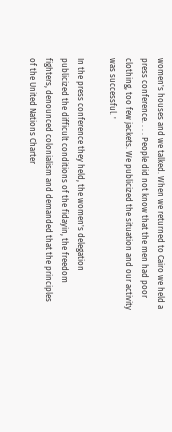women's houses and we talked. When we returned to Cairo we held a press conference. . . . People did not know that the men had poor clothing, too few jackets. We publicized the situation and our activity was successful. '

In the press conference they held, the women's delegation publicized the difficult conditions of the fidayin, the freedom fighters, denounced colonialism and demanded that the principles of the United Nations Charter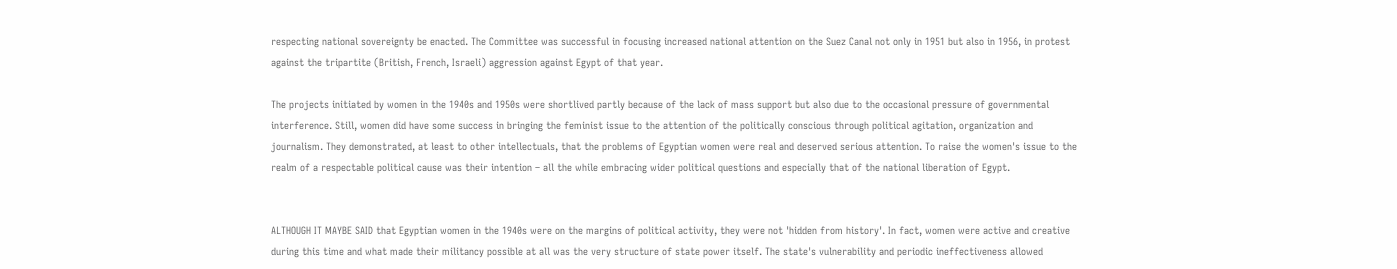respecting national sovereignty be enacted. The Committee was successful in focusing increased national attention on the Suez Canal not only in 1951 but also in 1956, in protest against the tripartite (British, French, Israeli) aggression against Egypt of that year.

The projects initiated by women in the 1940s and 1950s were shortlived partly because of the lack of mass support but also due to the occasional pressure of governmental interference. Still, women did have some success in bringing the feminist issue to the attention of the politically conscious through political agitation, organization and journalism. They demonstrated, at least to other intellectuals, that the problems of Egyptian women were real and deserved serious attention. To raise the women's issue to the realm of a respectable political cause was their intention – all the while embracing wider political questions and especially that of the national liberation of Egypt.


ALTHOUGH IT MAYBE SAID that Egyptian women in the 1940s were on the margins of political activity, they were not 'hidden from history'. In fact, women were active and creative during this time and what made their militancy possible at all was the very structure of state power itself. The state's vulnerability and periodic ineffectiveness allowed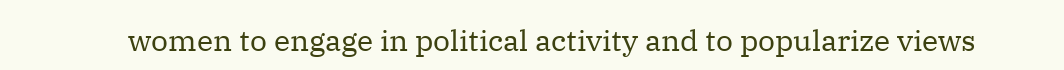women to engage in political activity and to popularize views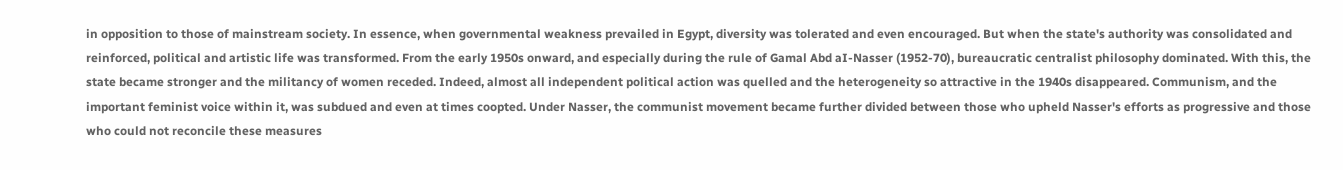in opposition to those of mainstream society. In essence, when governmental weakness prevailed in Egypt, diversity was tolerated and even encouraged. But when the state's authority was consolidated and reinforced, political and artistic life was transformed. From the early 1950s onward, and especially during the rule of Gamal Abd aI-Nasser (1952-70), bureaucratic centralist philosophy dominated. With this, the state became stronger and the militancy of women receded. Indeed, almost all independent political action was quelled and the heterogeneity so attractive in the 1940s disappeared. Communism, and the important feminist voice within it, was subdued and even at times coopted. Under Nasser, the communist movement became further divided between those who upheld Nasser's efforts as progressive and those who could not reconcile these measures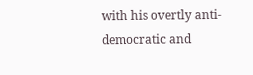with his overtly anti-democratic and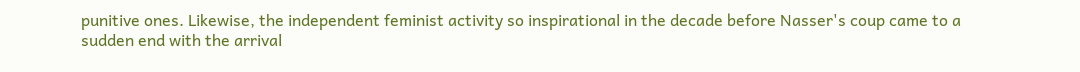punitive ones. Likewise, the independent feminist activity so inspirational in the decade before Nasser's coup came to a sudden end with the arrival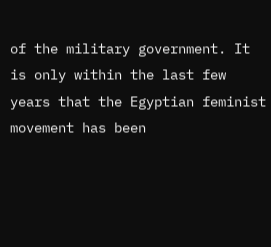of the military government. It is only within the last few years that the Egyptian feminist movement has been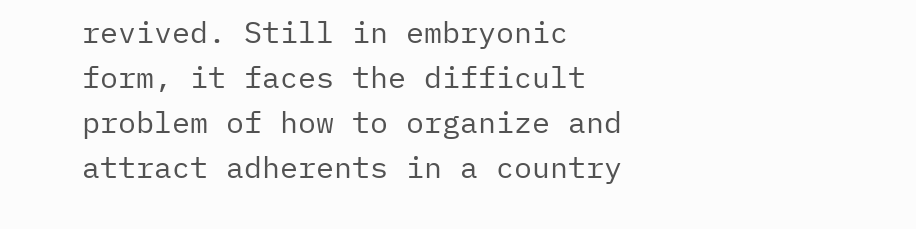revived. Still in embryonic form, it faces the difficult problem of how to organize and attract adherents in a country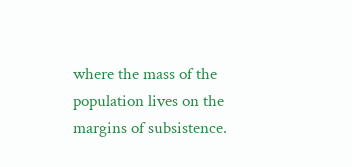where the mass of the population lives on the margins of subsistence.